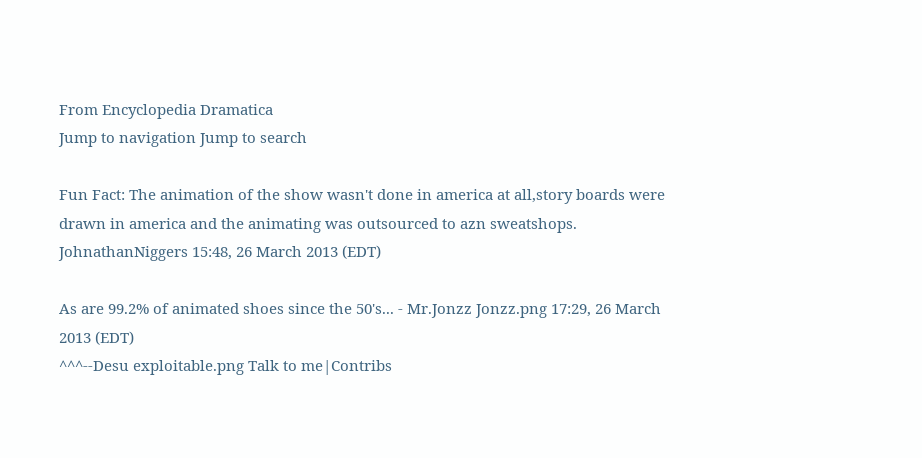From Encyclopedia Dramatica
Jump to navigation Jump to search

Fun Fact: The animation of the show wasn't done in america at all,story boards were drawn in america and the animating was outsourced to azn sweatshops. JohnathanNiggers 15:48, 26 March 2013 (EDT)

As are 99.2% of animated shoes since the 50's... - Mr.Jonzz Jonzz.png 17:29, 26 March 2013 (EDT)
^^^--Desu exploitable.png Talk to me|Contribs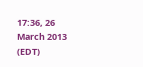17:36, 26 March 2013 (EDT)